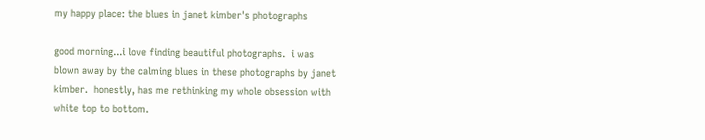my happy place: the blues in janet kimber's photographs

good morning...i love finding beautiful photographs.  i was blown away by the calming blues in these photographs by janet kimber.  honestly, has me rethinking my whole obsession with white top to bottom.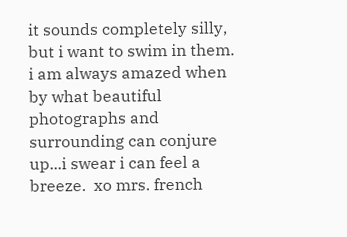it sounds completely silly, but i want to swim in them.  i am always amazed when by what beautiful photographs and surrounding can conjure up...i swear i can feel a breeze.  xo mrs. french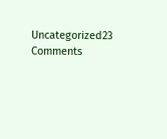Uncategorized23 Comments